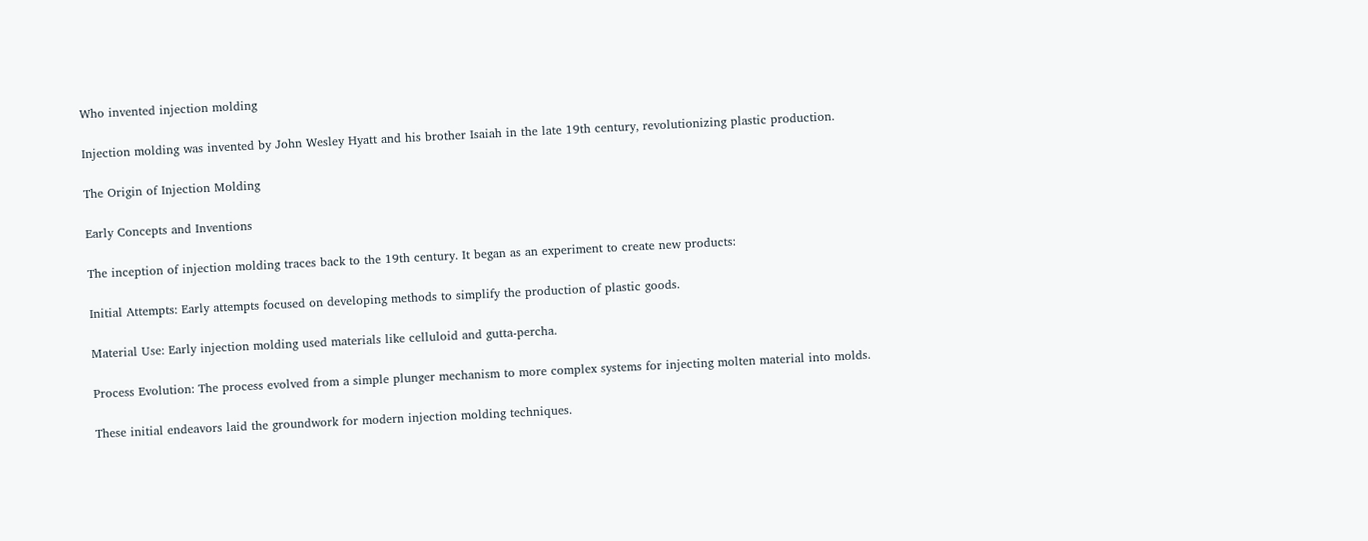Who invented injection molding

Injection molding was invented by John Wesley Hyatt and his brother Isaiah in the late 19th century, revolutionizing plastic production.

The Origin of Injection Molding

Early Concepts and Inventions

The inception of injection molding traces back to the 19th century. It began as an experiment to create new products:

Initial Attempts: Early attempts focused on developing methods to simplify the production of plastic goods.

Material Use: Early injection molding used materials like celluloid and gutta-percha.

Process Evolution: The process evolved from a simple plunger mechanism to more complex systems for injecting molten material into molds.

These initial endeavors laid the groundwork for modern injection molding techniques.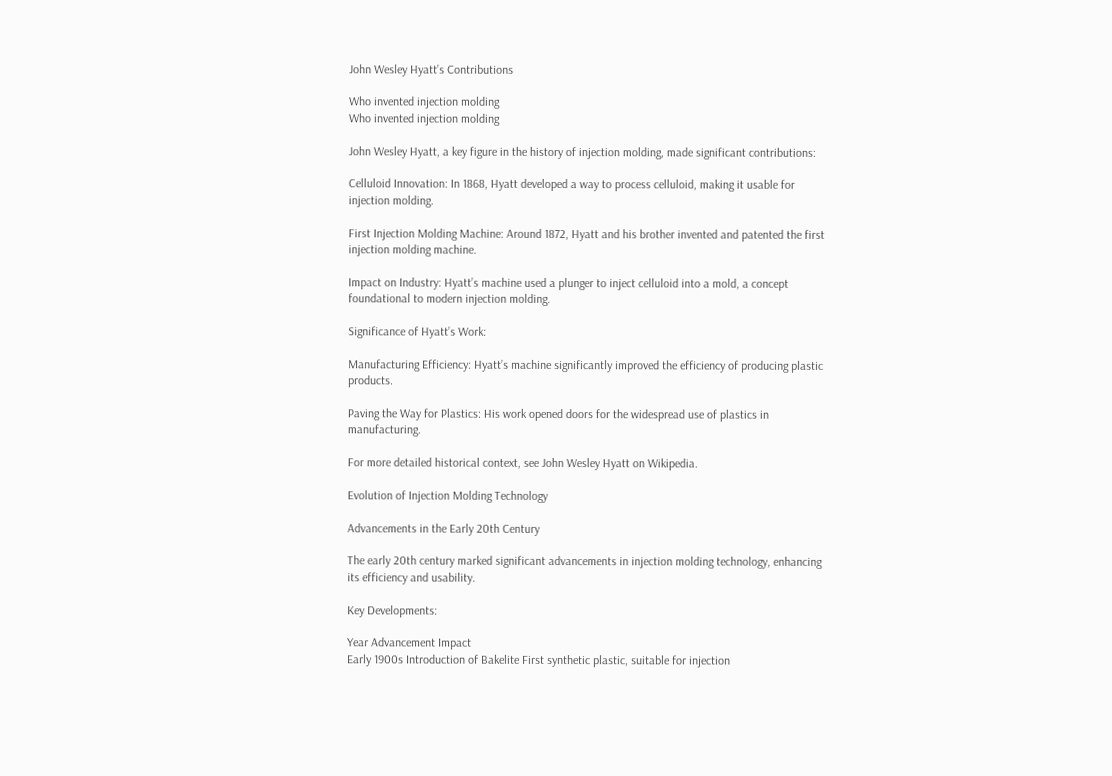John Wesley Hyatt’s Contributions

Who invented injection molding
Who invented injection molding

John Wesley Hyatt, a key figure in the history of injection molding, made significant contributions:

Celluloid Innovation: In 1868, Hyatt developed a way to process celluloid, making it usable for injection molding.

First Injection Molding Machine: Around 1872, Hyatt and his brother invented and patented the first injection molding machine.

Impact on Industry: Hyatt’s machine used a plunger to inject celluloid into a mold, a concept foundational to modern injection molding.

Significance of Hyatt’s Work:

Manufacturing Efficiency: Hyatt’s machine significantly improved the efficiency of producing plastic products.

Paving the Way for Plastics: His work opened doors for the widespread use of plastics in manufacturing.

For more detailed historical context, see John Wesley Hyatt on Wikipedia.

Evolution of Injection Molding Technology

Advancements in the Early 20th Century

The early 20th century marked significant advancements in injection molding technology, enhancing its efficiency and usability.

Key Developments:

Year Advancement Impact
Early 1900s Introduction of Bakelite First synthetic plastic, suitable for injection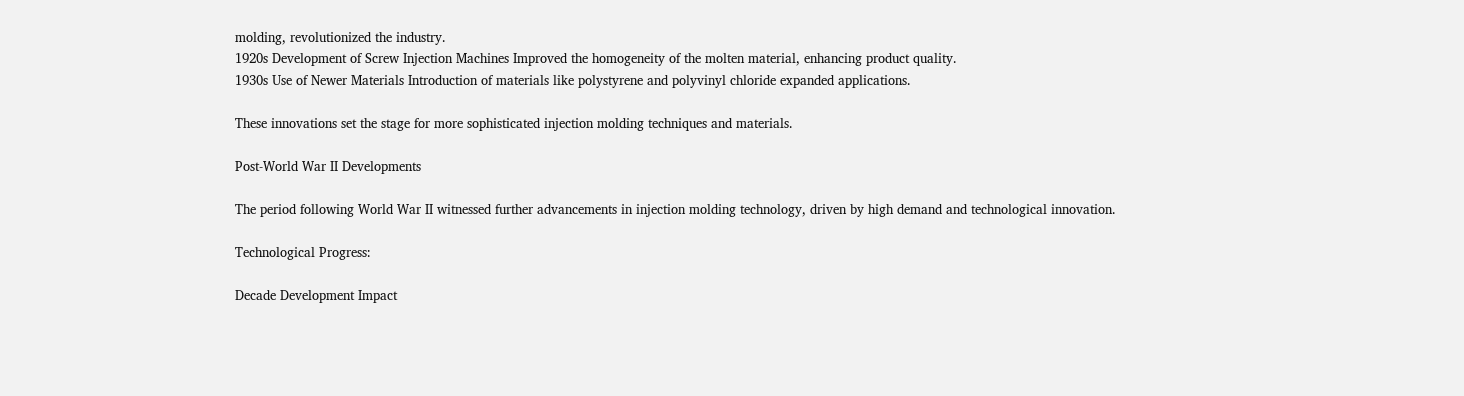molding, revolutionized the industry.
1920s Development of Screw Injection Machines Improved the homogeneity of the molten material, enhancing product quality.
1930s Use of Newer Materials Introduction of materials like polystyrene and polyvinyl chloride expanded applications.

These innovations set the stage for more sophisticated injection molding techniques and materials.

Post-World War II Developments

The period following World War II witnessed further advancements in injection molding technology, driven by high demand and technological innovation.

Technological Progress:

Decade Development Impact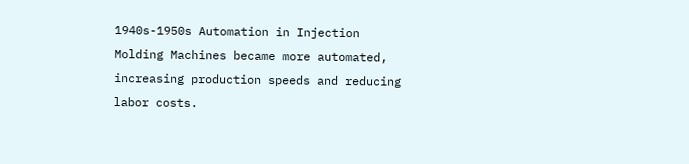1940s-1950s Automation in Injection Molding Machines became more automated, increasing production speeds and reducing labor costs.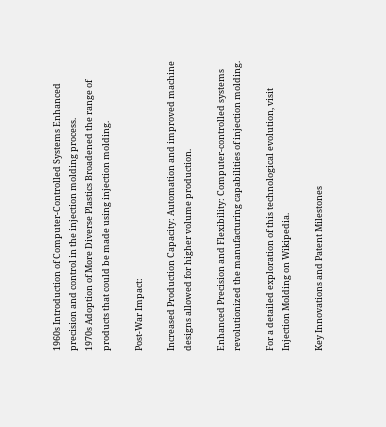1960s Introduction of Computer-Controlled Systems Enhanced precision and control in the injection molding process.
1970s Adoption of More Diverse Plastics Broadened the range of products that could be made using injection molding.

Post-War Impact:

Increased Production Capacity: Automation and improved machine designs allowed for higher volume production.

Enhanced Precision and Flexibility: Computer-controlled systems revolutionized the manufacturing capabilities of injection molding.

For a detailed exploration of this technological evolution, visit Injection Molding on Wikipedia.

Key Innovations and Patent Milestones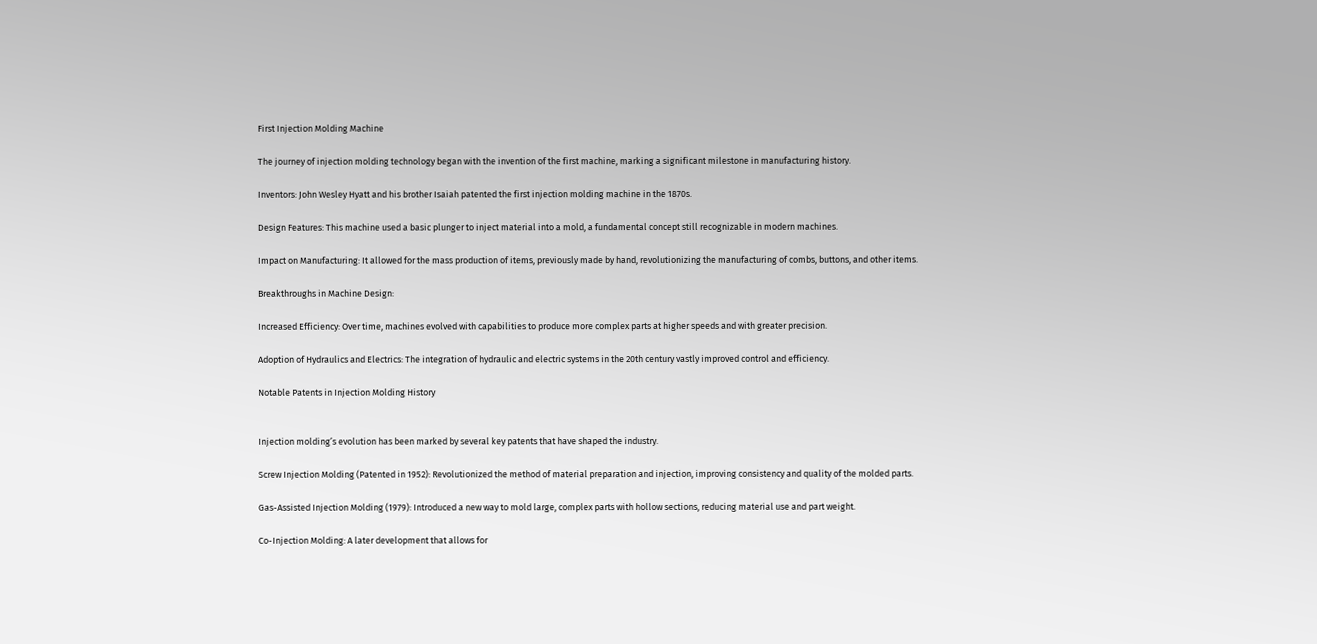First Injection Molding Machine

The journey of injection molding technology began with the invention of the first machine, marking a significant milestone in manufacturing history.

Inventors: John Wesley Hyatt and his brother Isaiah patented the first injection molding machine in the 1870s.

Design Features: This machine used a basic plunger to inject material into a mold, a fundamental concept still recognizable in modern machines.

Impact on Manufacturing: It allowed for the mass production of items, previously made by hand, revolutionizing the manufacturing of combs, buttons, and other items.

Breakthroughs in Machine Design:

Increased Efficiency: Over time, machines evolved with capabilities to produce more complex parts at higher speeds and with greater precision.

Adoption of Hydraulics and Electrics: The integration of hydraulic and electric systems in the 20th century vastly improved control and efficiency.

Notable Patents in Injection Molding History


Injection molding’s evolution has been marked by several key patents that have shaped the industry.

Screw Injection Molding (Patented in 1952): Revolutionized the method of material preparation and injection, improving consistency and quality of the molded parts.

Gas-Assisted Injection Molding (1979): Introduced a new way to mold large, complex parts with hollow sections, reducing material use and part weight.

Co-Injection Molding: A later development that allows for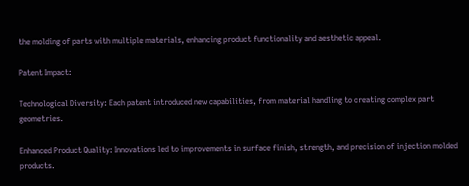the molding of parts with multiple materials, enhancing product functionality and aesthetic appeal.

Patent Impact:

Technological Diversity: Each patent introduced new capabilities, from material handling to creating complex part geometries.

Enhanced Product Quality: Innovations led to improvements in surface finish, strength, and precision of injection molded products.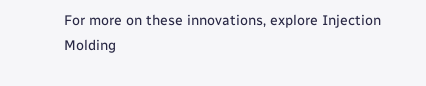For more on these innovations, explore Injection Molding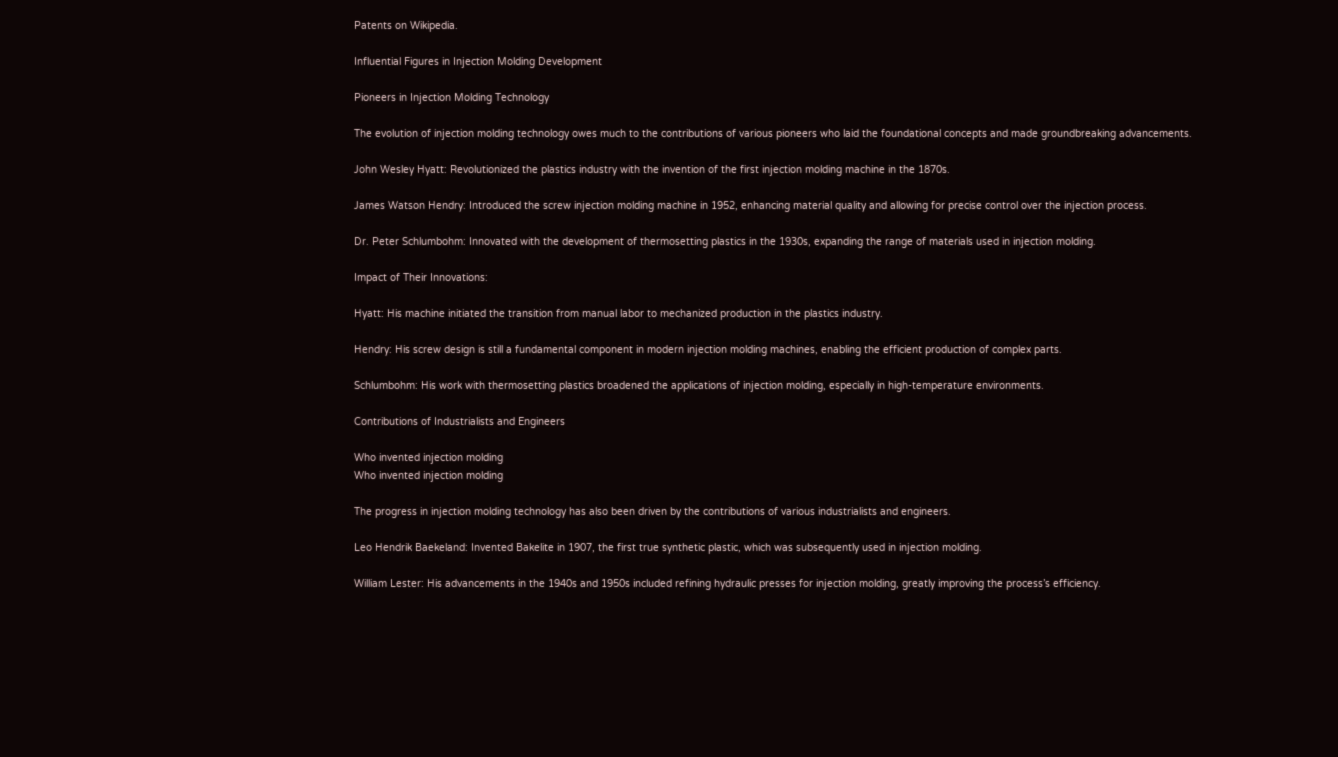Patents on Wikipedia.

Influential Figures in Injection Molding Development

Pioneers in Injection Molding Technology

The evolution of injection molding technology owes much to the contributions of various pioneers who laid the foundational concepts and made groundbreaking advancements.

John Wesley Hyatt: Revolutionized the plastics industry with the invention of the first injection molding machine in the 1870s.

James Watson Hendry: Introduced the screw injection molding machine in 1952, enhancing material quality and allowing for precise control over the injection process.

Dr. Peter Schlumbohm: Innovated with the development of thermosetting plastics in the 1930s, expanding the range of materials used in injection molding.

Impact of Their Innovations:

Hyatt: His machine initiated the transition from manual labor to mechanized production in the plastics industry.

Hendry: His screw design is still a fundamental component in modern injection molding machines, enabling the efficient production of complex parts.

Schlumbohm: His work with thermosetting plastics broadened the applications of injection molding, especially in high-temperature environments.

Contributions of Industrialists and Engineers

Who invented injection molding
Who invented injection molding

The progress in injection molding technology has also been driven by the contributions of various industrialists and engineers.

Leo Hendrik Baekeland: Invented Bakelite in 1907, the first true synthetic plastic, which was subsequently used in injection molding.

William Lester: His advancements in the 1940s and 1950s included refining hydraulic presses for injection molding, greatly improving the process’s efficiency.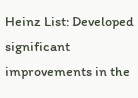Heinz List: Developed significant improvements in the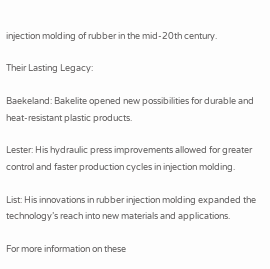injection molding of rubber in the mid-20th century.

Their Lasting Legacy:

Baekeland: Bakelite opened new possibilities for durable and heat-resistant plastic products.

Lester: His hydraulic press improvements allowed for greater control and faster production cycles in injection molding.

List: His innovations in rubber injection molding expanded the technology’s reach into new materials and applications.

For more information on these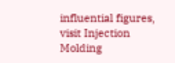influential figures, visit Injection Molding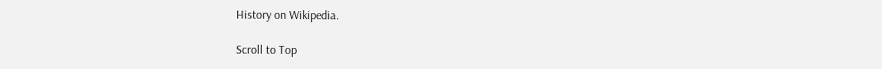History on Wikipedia.

Scroll to Top